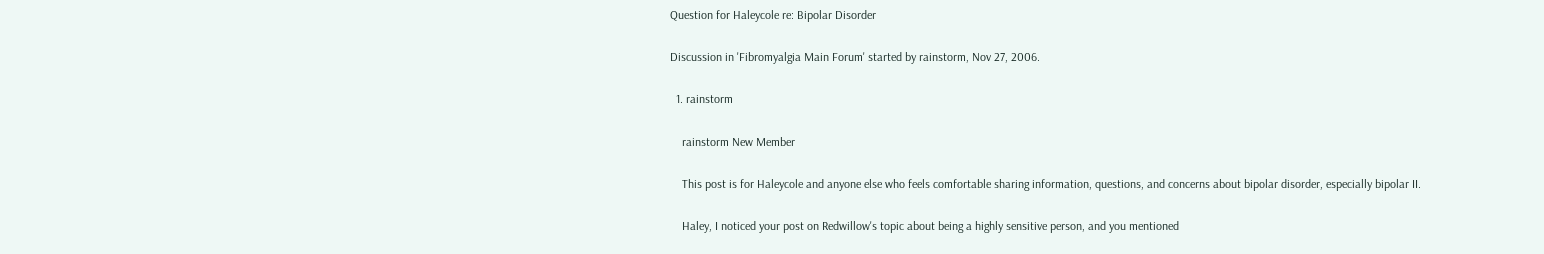Question for Haleycole re: Bipolar Disorder

Discussion in 'Fibromyalgia Main Forum' started by rainstorm, Nov 27, 2006.

  1. rainstorm

    rainstorm New Member

    This post is for Haleycole and anyone else who feels comfortable sharing information, questions, and concerns about bipolar disorder, especially bipolar II.

    Haley, I noticed your post on Redwillow's topic about being a highly sensitive person, and you mentioned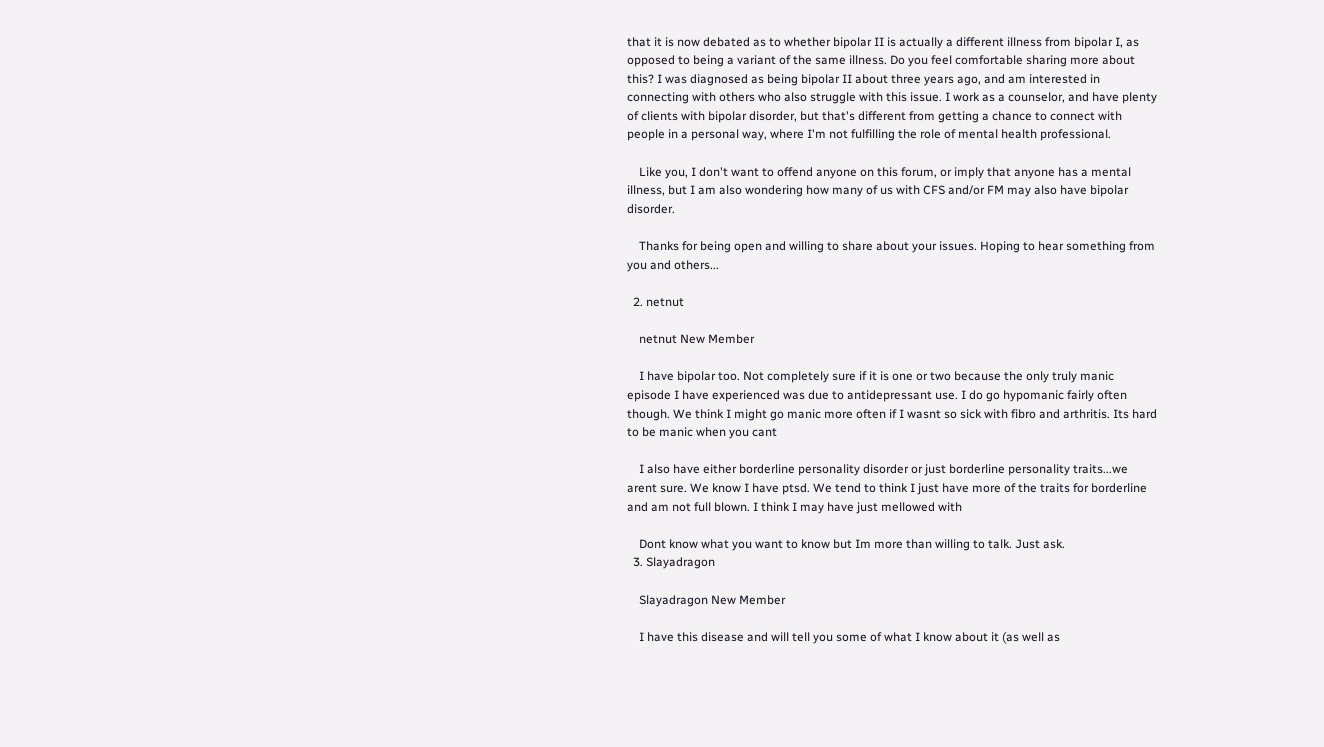that it is now debated as to whether bipolar II is actually a different illness from bipolar I, as opposed to being a variant of the same illness. Do you feel comfortable sharing more about this? I was diagnosed as being bipolar II about three years ago, and am interested in connecting with others who also struggle with this issue. I work as a counselor, and have plenty of clients with bipolar disorder, but that's different from getting a chance to connect with people in a personal way, where I'm not fulfilling the role of mental health professional.

    Like you, I don't want to offend anyone on this forum, or imply that anyone has a mental illness, but I am also wondering how many of us with CFS and/or FM may also have bipolar disorder.

    Thanks for being open and willing to share about your issues. Hoping to hear something from you and others...

  2. netnut

    netnut New Member

    I have bipolar too. Not completely sure if it is one or two because the only truly manic episode I have experienced was due to antidepressant use. I do go hypomanic fairly often though. We think I might go manic more often if I wasnt so sick with fibro and arthritis. Its hard to be manic when you cant

    I also have either borderline personality disorder or just borderline personality traits...we arent sure. We know I have ptsd. We tend to think I just have more of the traits for borderline and am not full blown. I think I may have just mellowed with

    Dont know what you want to know but Im more than willing to talk. Just ask.
  3. Slayadragon

    Slayadragon New Member

    I have this disease and will tell you some of what I know about it (as well as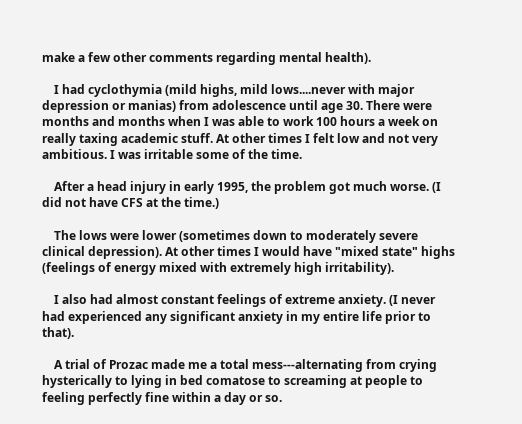make a few other comments regarding mental health).

    I had cyclothymia (mild highs, mild lows....never with major depression or manias) from adolescence until age 30. There were months and months when I was able to work 100 hours a week on really taxing academic stuff. At other times I felt low and not very ambitious. I was irritable some of the time.

    After a head injury in early 1995, the problem got much worse. (I did not have CFS at the time.)

    The lows were lower (sometimes down to moderately severe clinical depression). At other times I would have "mixed state" highs (feelings of energy mixed with extremely high irritability).

    I also had almost constant feelings of extreme anxiety. (I never had experienced any significant anxiety in my entire life prior to that).

    A trial of Prozac made me a total mess---alternating from crying hysterically to lying in bed comatose to screaming at people to feeling perfectly fine within a day or so.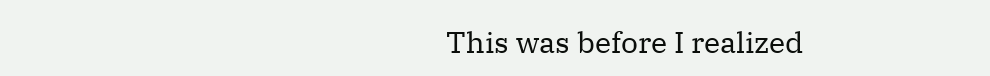This was before I realized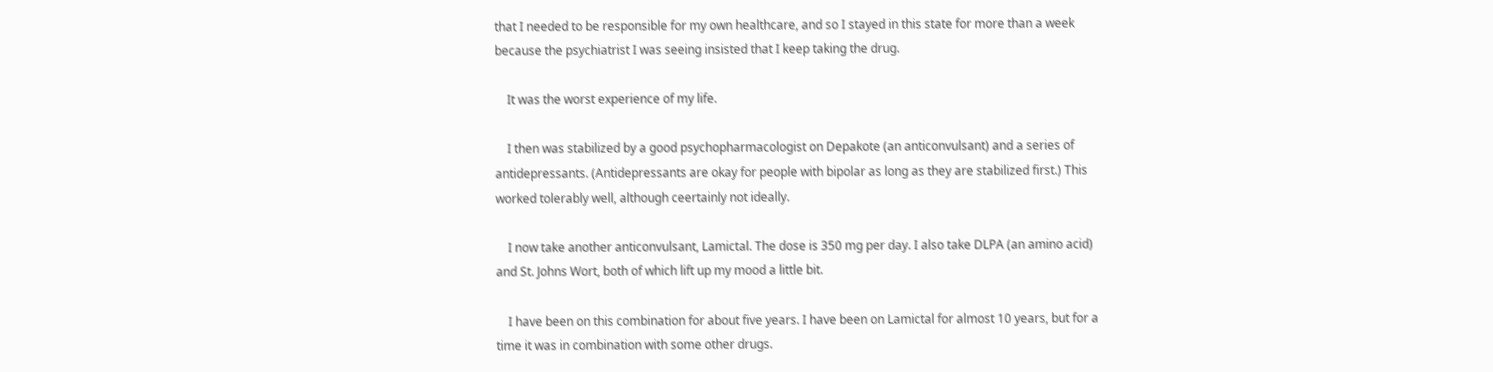that I needed to be responsible for my own healthcare, and so I stayed in this state for more than a week because the psychiatrist I was seeing insisted that I keep taking the drug.

    It was the worst experience of my life.

    I then was stabilized by a good psychopharmacologist on Depakote (an anticonvulsant) and a series of antidepressants. (Antidepressants are okay for people with bipolar as long as they are stabilized first.) This worked tolerably well, although ceertainly not ideally.

    I now take another anticonvulsant, Lamictal. The dose is 350 mg per day. I also take DLPA (an amino acid) and St. Johns Wort, both of which lift up my mood a little bit.

    I have been on this combination for about five years. I have been on Lamictal for almost 10 years, but for a time it was in combination with some other drugs.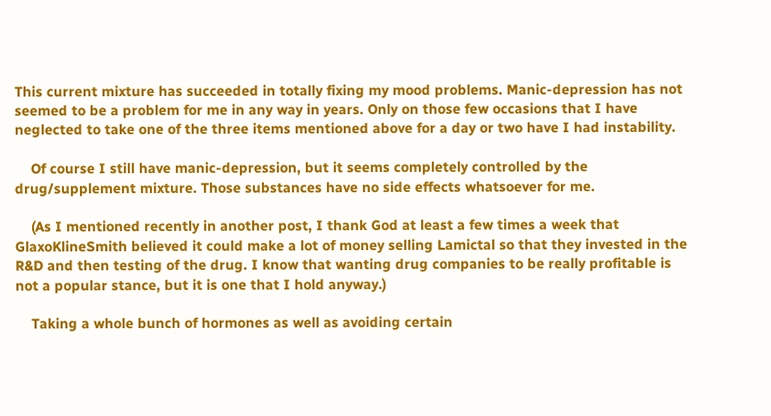This current mixture has succeeded in totally fixing my mood problems. Manic-depression has not seemed to be a problem for me in any way in years. Only on those few occasions that I have neglected to take one of the three items mentioned above for a day or two have I had instability.

    Of course I still have manic-depression, but it seems completely controlled by the drug/supplement mixture. Those substances have no side effects whatsoever for me.

    (As I mentioned recently in another post, I thank God at least a few times a week that GlaxoKlineSmith believed it could make a lot of money selling Lamictal so that they invested in the R&D and then testing of the drug. I know that wanting drug companies to be really profitable is not a popular stance, but it is one that I hold anyway.)

    Taking a whole bunch of hormones as well as avoiding certain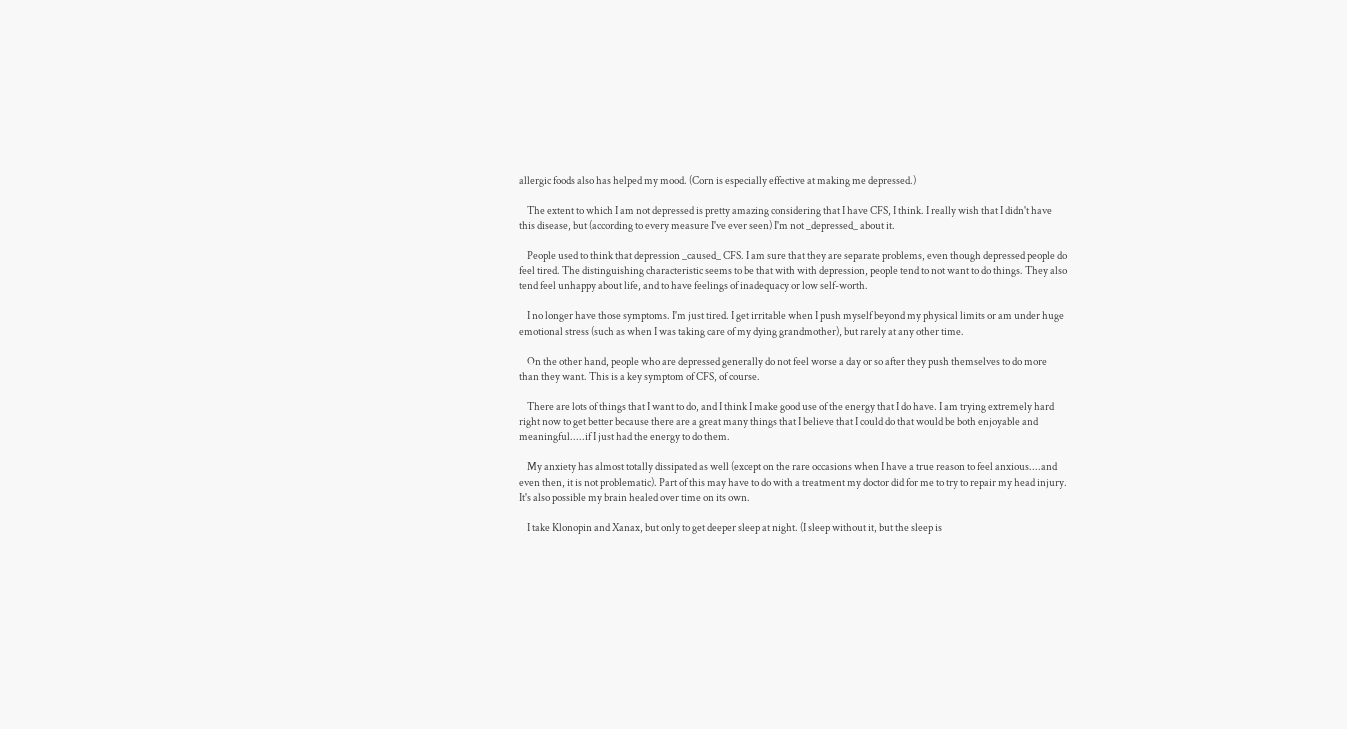allergic foods also has helped my mood. (Corn is especially effective at making me depressed.)

    The extent to which I am not depressed is pretty amazing considering that I have CFS, I think. I really wish that I didn't have this disease, but (according to every measure I've ever seen) I'm not _depressed_ about it.

    People used to think that depression _caused_ CFS. I am sure that they are separate problems, even though depressed people do feel tired. The distinguishing characteristic seems to be that with with depression, people tend to not want to do things. They also tend feel unhappy about life, and to have feelings of inadequacy or low self-worth.

    I no longer have those symptoms. I'm just tired. I get irritable when I push myself beyond my physical limits or am under huge emotional stress (such as when I was taking care of my dying grandmother), but rarely at any other time.

    On the other hand, people who are depressed generally do not feel worse a day or so after they push themselves to do more than they want. This is a key symptom of CFS, of course.

    There are lots of things that I want to do, and I think I make good use of the energy that I do have. I am trying extremely hard right now to get better because there are a great many things that I believe that I could do that would be both enjoyable and meaningful.....if I just had the energy to do them.

    My anxiety has almost totally dissipated as well (except on the rare occasions when I have a true reason to feel anxious....and even then, it is not problematic). Part of this may have to do with a treatment my doctor did for me to try to repair my head injury. It's also possible my brain healed over time on its own.

    I take Klonopin and Xanax, but only to get deeper sleep at night. (I sleep without it, but the sleep is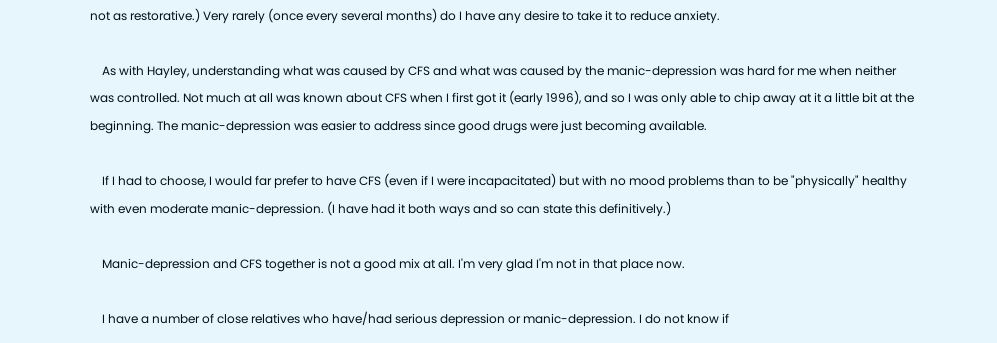not as restorative.) Very rarely (once every several months) do I have any desire to take it to reduce anxiety.

    As with Hayley, understanding what was caused by CFS and what was caused by the manic-depression was hard for me when neither was controlled. Not much at all was known about CFS when I first got it (early 1996), and so I was only able to chip away at it a little bit at the beginning. The manic-depression was easier to address since good drugs were just becoming available.

    If I had to choose, I would far prefer to have CFS (even if I were incapacitated) but with no mood problems than to be "physically" healthy with even moderate manic-depression. (I have had it both ways and so can state this definitively.)

    Manic-depression and CFS together is not a good mix at all. I'm very glad I'm not in that place now.

    I have a number of close relatives who have/had serious depression or manic-depression. I do not know if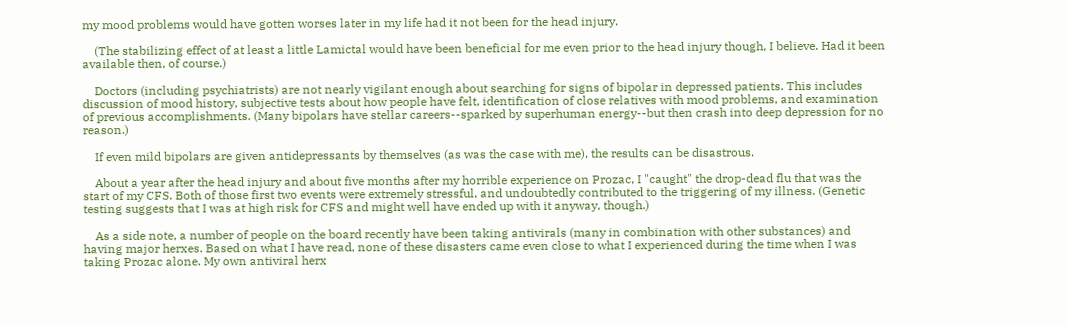my mood problems would have gotten worses later in my life had it not been for the head injury.

    (The stabilizing effect of at least a little Lamictal would have been beneficial for me even prior to the head injury though, I believe. Had it been available then, of course.)

    Doctors (including psychiatrists) are not nearly vigilant enough about searching for signs of bipolar in depressed patients. This includes discussion of mood history, subjective tests about how people have felt, identification of close relatives with mood problems, and examination of previous accomplishments. (Many bipolars have stellar careers--sparked by superhuman energy--but then crash into deep depression for no reason.)

    If even mild bipolars are given antidepressants by themselves (as was the case with me), the results can be disastrous.

    About a year after the head injury and about five months after my horrible experience on Prozac, I "caught" the drop-dead flu that was the start of my CFS. Both of those first two events were extremely stressful, and undoubtedly contributed to the triggering of my illness. (Genetic testing suggests that I was at high risk for CFS and might well have ended up with it anyway, though.)

    As a side note, a number of people on the board recently have been taking antivirals (many in combination with other substances) and having major herxes. Based on what I have read, none of these disasters came even close to what I experienced during the time when I was taking Prozac alone. My own antiviral herx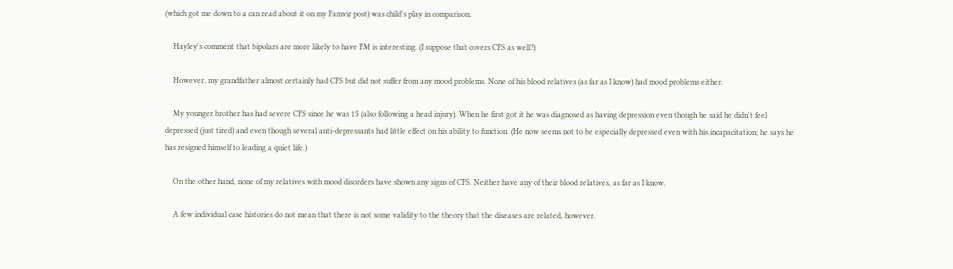(which got me down to a can read about it on my Famvir post) was child's play in comparison.

    Hayley's comment that bipolars are more likely to have FM is interesting. (I suppose that covers CFS as well?)

    However, my grandfather almost certainly had CFS but did not suffer from any mood problems. None of his blood relatives (as far as I know) had mood problems either.

    My younger brother has had severe CFS since he was 15 (also following a head injury). When he first got it he was diagnosed as having depression even though he said he didn't feel depressed (just tired) and even though several anti-depressants had little effect on his ability to function. (He now seems not to be especially depressed even with his incapacitation; he says he has resigned himself to leading a quiet life.)

    On the other hand, none of my relatives with mood disorders have shown any signs of CFS. Neither have any of their blood relatives, as far as I know.

    A few individual case histories do not mean that there is not some validity to the theory that the diseases are related, however.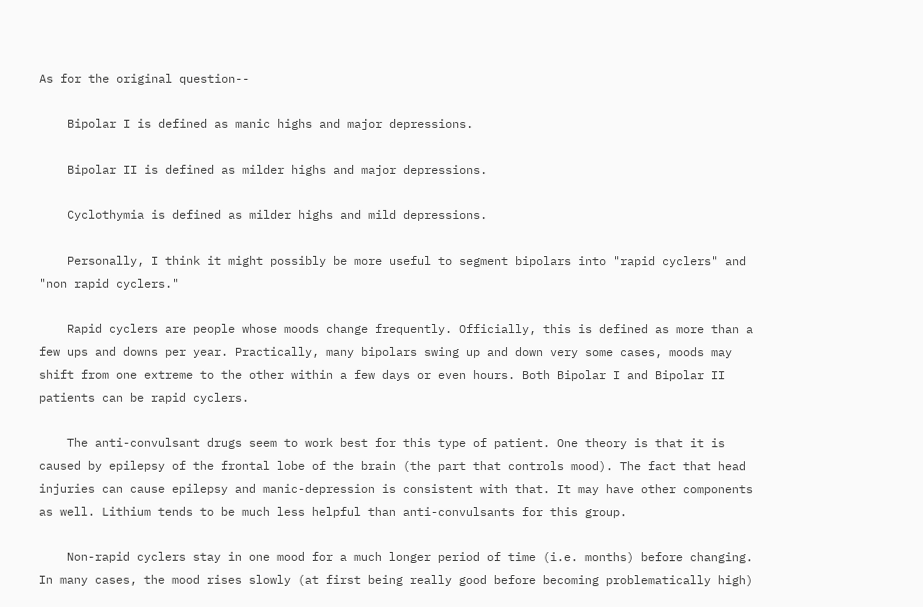As for the original question--

    Bipolar I is defined as manic highs and major depressions.

    Bipolar II is defined as milder highs and major depressions.

    Cyclothymia is defined as milder highs and mild depressions.

    Personally, I think it might possibly be more useful to segment bipolars into "rapid cyclers" and "non rapid cyclers."

    Rapid cyclers are people whose moods change frequently. Officially, this is defined as more than a few ups and downs per year. Practically, many bipolars swing up and down very some cases, moods may shift from one extreme to the other within a few days or even hours. Both Bipolar I and Bipolar II patients can be rapid cyclers.

    The anti-convulsant drugs seem to work best for this type of patient. One theory is that it is caused by epilepsy of the frontal lobe of the brain (the part that controls mood). The fact that head injuries can cause epilepsy and manic-depression is consistent with that. It may have other components as well. Lithium tends to be much less helpful than anti-convulsants for this group.

    Non-rapid cyclers stay in one mood for a much longer period of time (i.e. months) before changing. In many cases, the mood rises slowly (at first being really good before becoming problematically high)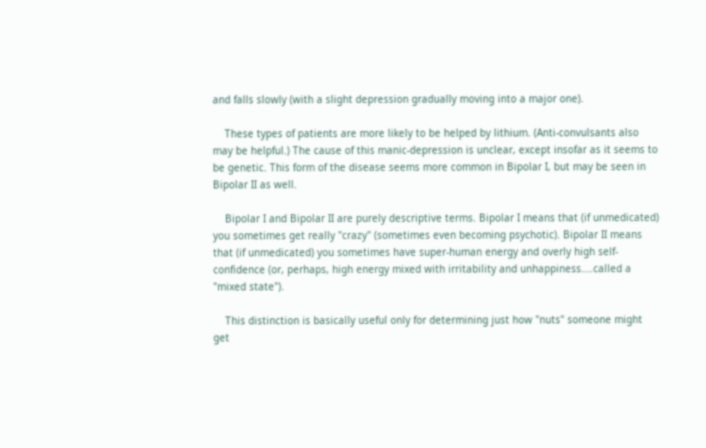and falls slowly (with a slight depression gradually moving into a major one).

    These types of patients are more likely to be helped by lithium. (Anti-convulsants also may be helpful.) The cause of this manic-depression is unclear, except insofar as it seems to be genetic. This form of the disease seems more common in Bipolar I, but may be seen in Bipolar II as well.

    Bipolar I and Bipolar II are purely descriptive terms. Bipolar I means that (if unmedicated) you sometimes get really "crazy" (sometimes even becoming psychotic). Bipolar II means that (if unmedicated) you sometimes have super-human energy and overly high self-confidence (or, perhaps, high energy mixed with irritability and unhappiness....called a "mixed state").

    This distinction is basically useful only for determining just how "nuts" someone might get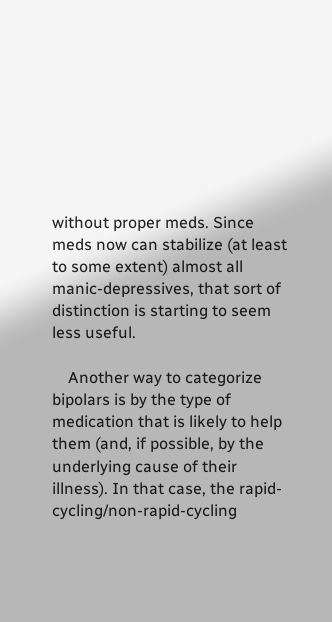without proper meds. Since meds now can stabilize (at least to some extent) almost all manic-depressives, that sort of distinction is starting to seem less useful.

    Another way to categorize bipolars is by the type of medication that is likely to help them (and, if possible, by the underlying cause of their illness). In that case, the rapid-cycling/non-rapid-cycling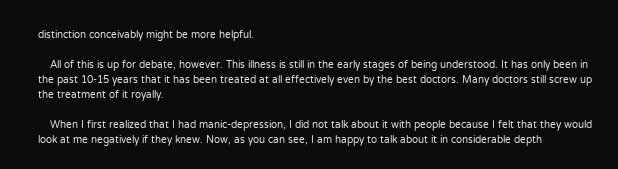distinction conceivably might be more helpful.

    All of this is up for debate, however. This illness is still in the early stages of being understood. It has only been in the past 10-15 years that it has been treated at all effectively even by the best doctors. Many doctors still screw up the treatment of it royally.

    When I first realized that I had manic-depression, I did not talk about it with people because I felt that they would look at me negatively if they knew. Now, as you can see, I am happy to talk about it in considerable depth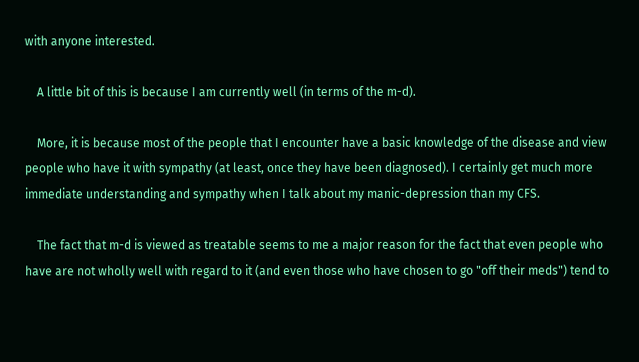with anyone interested.

    A little bit of this is because I am currently well (in terms of the m-d).

    More, it is because most of the people that I encounter have a basic knowledge of the disease and view people who have it with sympathy (at least, once they have been diagnosed). I certainly get much more immediate understanding and sympathy when I talk about my manic-depression than my CFS.

    The fact that m-d is viewed as treatable seems to me a major reason for the fact that even people who have are not wholly well with regard to it (and even those who have chosen to go "off their meds") tend to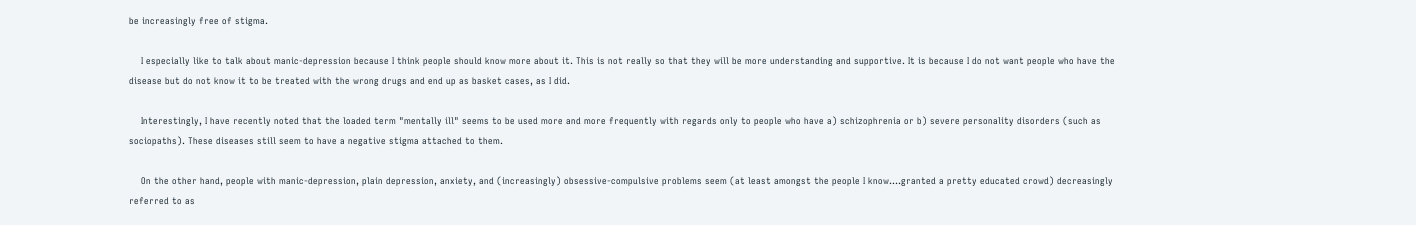be increasingly free of stigma.

    I especially like to talk about manic-depression because I think people should know more about it. This is not really so that they will be more understanding and supportive. It is because I do not want people who have the disease but do not know it to be treated with the wrong drugs and end up as basket cases, as I did.

    Interestingly, I have recently noted that the loaded term "mentally ill" seems to be used more and more frequently with regards only to people who have a) schizophrenia or b) severe personality disorders (such as sociopaths). These diseases still seem to have a negative stigma attached to them.

    On the other hand, people with manic-depression, plain depression, anxiety, and (increasingly) obsessive-compulsive problems seem (at least amongst the people I know....granted a pretty educated crowd) decreasingly referred to as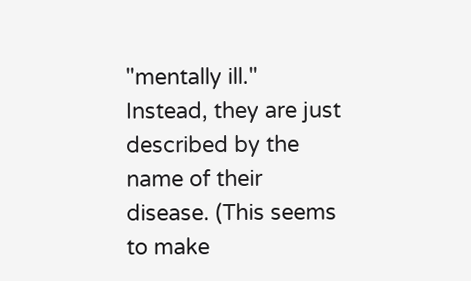"mentally ill." Instead, they are just described by the name of their disease. (This seems to make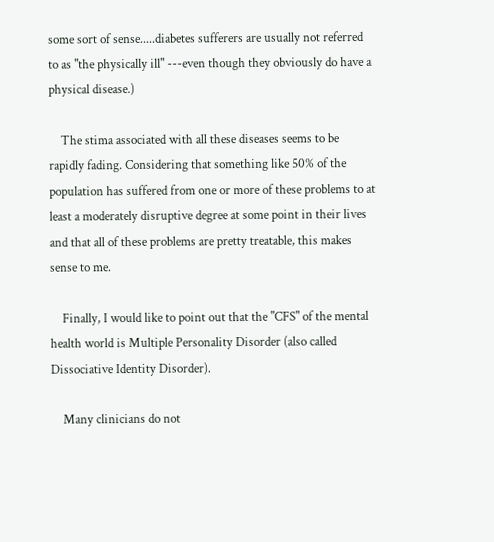some sort of sense.....diabetes sufferers are usually not referred to as "the physically ill" ---even though they obviously do have a physical disease.)

    The stima associated with all these diseases seems to be rapidly fading. Considering that something like 50% of the population has suffered from one or more of these problems to at least a moderately disruptive degree at some point in their lives and that all of these problems are pretty treatable, this makes sense to me.

    Finally, I would like to point out that the "CFS" of the mental health world is Multiple Personality Disorder (also called Dissociative Identity Disorder).

    Many clinicians do not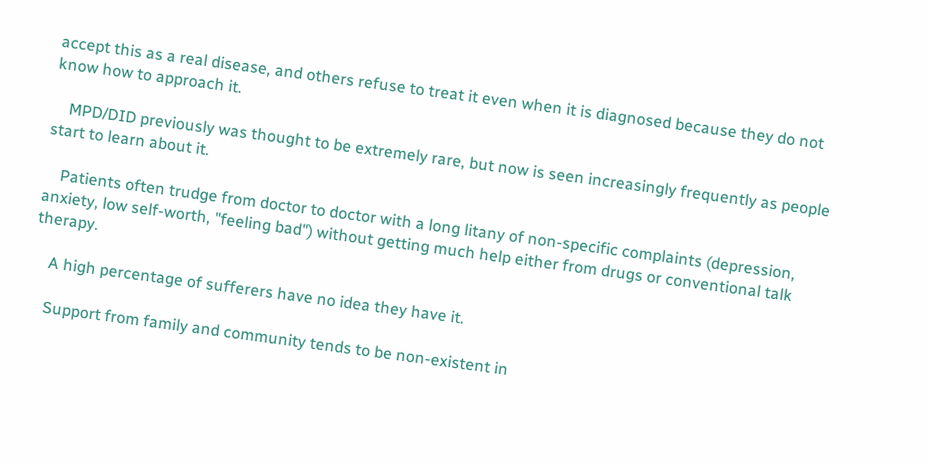accept this as a real disease, and others refuse to treat it even when it is diagnosed because they do not know how to approach it.

    MPD/DID previously was thought to be extremely rare, but now is seen increasingly frequently as people start to learn about it.

    Patients often trudge from doctor to doctor with a long litany of non-specific complaints (depression, anxiety, low self-worth, "feeling bad") without getting much help either from drugs or conventional talk therapy.

    A high percentage of sufferers have no idea they have it.

    Support from family and community tends to be non-existent in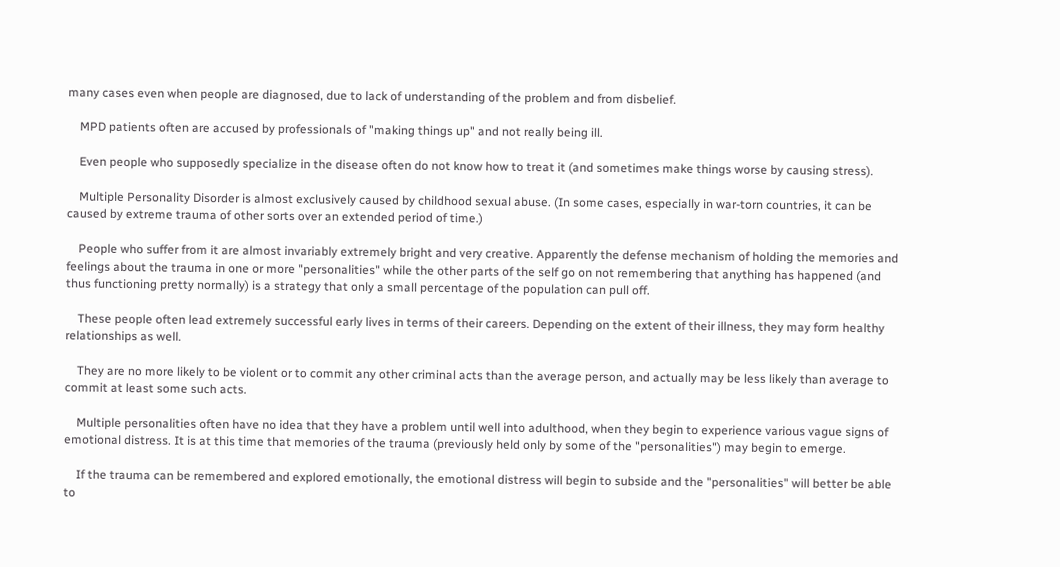many cases even when people are diagnosed, due to lack of understanding of the problem and from disbelief.

    MPD patients often are accused by professionals of "making things up" and not really being ill.

    Even people who supposedly specialize in the disease often do not know how to treat it (and sometimes make things worse by causing stress).

    Multiple Personality Disorder is almost exclusively caused by childhood sexual abuse. (In some cases, especially in war-torn countries, it can be caused by extreme trauma of other sorts over an extended period of time.)

    People who suffer from it are almost invariably extremely bright and very creative. Apparently the defense mechanism of holding the memories and feelings about the trauma in one or more "personalities" while the other parts of the self go on not remembering that anything has happened (and thus functioning pretty normally) is a strategy that only a small percentage of the population can pull off.

    These people often lead extremely successful early lives in terms of their careers. Depending on the extent of their illness, they may form healthy relationships as well.

    They are no more likely to be violent or to commit any other criminal acts than the average person, and actually may be less likely than average to commit at least some such acts.

    Multiple personalities often have no idea that they have a problem until well into adulthood, when they begin to experience various vague signs of emotional distress. It is at this time that memories of the trauma (previously held only by some of the "personalities") may begin to emerge.

    If the trauma can be remembered and explored emotionally, the emotional distress will begin to subside and the "personalities" will better be able to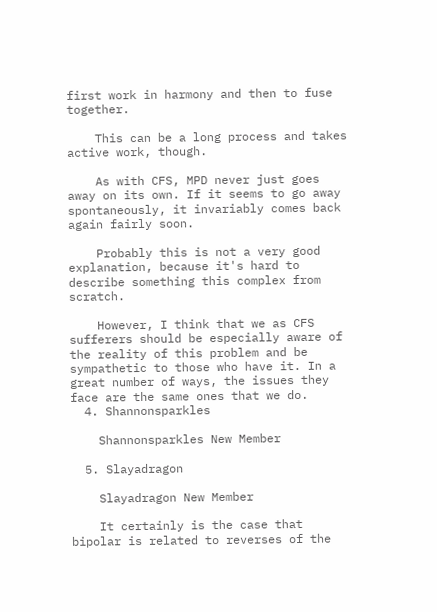first work in harmony and then to fuse together.

    This can be a long process and takes active work, though.

    As with CFS, MPD never just goes away on its own. If it seems to go away spontaneously, it invariably comes back again fairly soon.

    Probably this is not a very good explanation, because it's hard to describe something this complex from scratch.

    However, I think that we as CFS sufferers should be especially aware of the reality of this problem and be sympathetic to those who have it. In a great number of ways, the issues they face are the same ones that we do.
  4. Shannonsparkles

    Shannonsparkles New Member

  5. Slayadragon

    Slayadragon New Member

    It certainly is the case that bipolar is related to reverses of the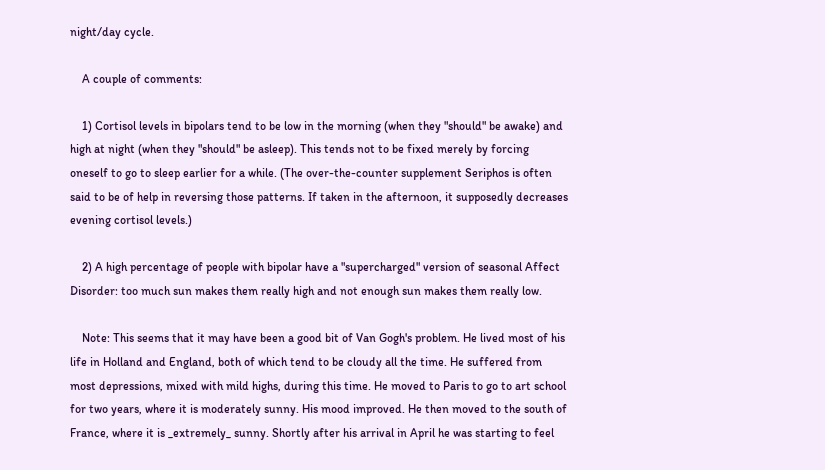night/day cycle.

    A couple of comments:

    1) Cortisol levels in bipolars tend to be low in the morning (when they "should" be awake) and high at night (when they "should" be asleep). This tends not to be fixed merely by forcing oneself to go to sleep earlier for a while. (The over-the-counter supplement Seriphos is often said to be of help in reversing those patterns. If taken in the afternoon, it supposedly decreases evening cortisol levels.)

    2) A high percentage of people with bipolar have a "supercharged" version of seasonal Affect Disorder: too much sun makes them really high and not enough sun makes them really low.

    Note: This seems that it may have been a good bit of Van Gogh's problem. He lived most of his life in Holland and England, both of which tend to be cloudy all the time. He suffered from most depressions, mixed with mild highs, during this time. He moved to Paris to go to art school for two years, where it is moderately sunny. His mood improved. He then moved to the south of France, where it is _extremely_ sunny. Shortly after his arrival in April he was starting to feel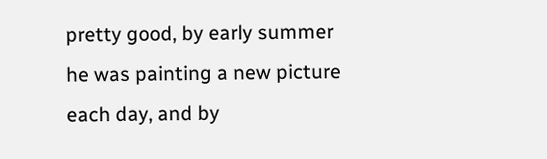pretty good, by early summer he was painting a new picture each day, and by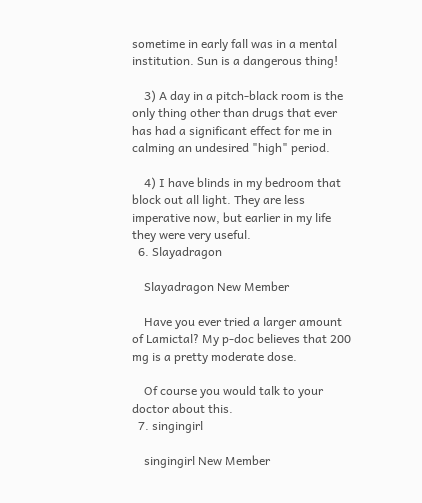sometime in early fall was in a mental institution. Sun is a dangerous thing!

    3) A day in a pitch-black room is the only thing other than drugs that ever has had a significant effect for me in calming an undesired "high" period.

    4) I have blinds in my bedroom that block out all light. They are less imperative now, but earlier in my life they were very useful.
  6. Slayadragon

    Slayadragon New Member

    Have you ever tried a larger amount of Lamictal? My p-doc believes that 200 mg is a pretty moderate dose.

    Of course you would talk to your doctor about this.
  7. singingirl

    singingirl New Member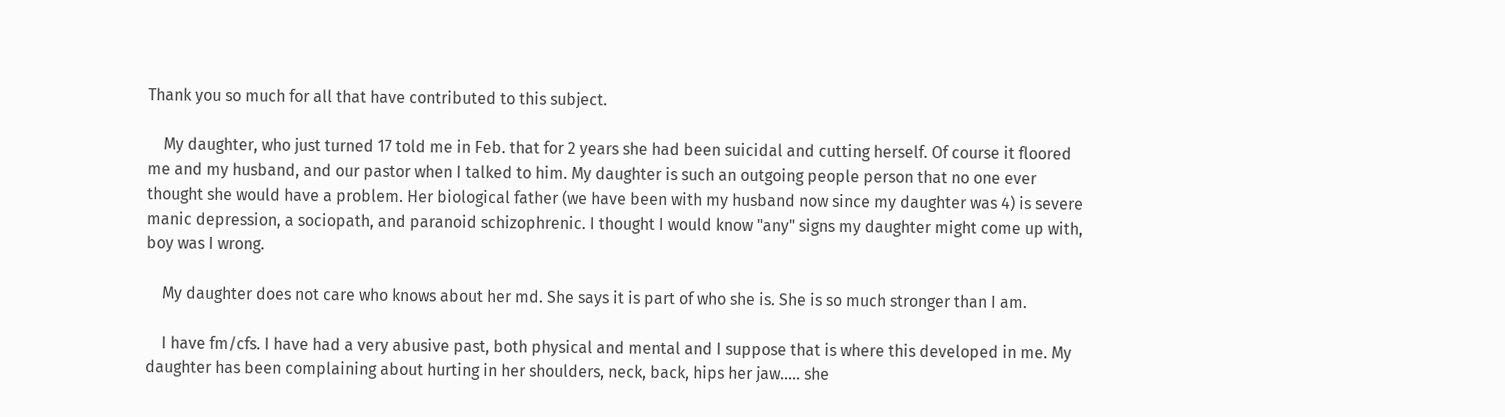Thank you so much for all that have contributed to this subject.

    My daughter, who just turned 17 told me in Feb. that for 2 years she had been suicidal and cutting herself. Of course it floored me and my husband, and our pastor when I talked to him. My daughter is such an outgoing people person that no one ever thought she would have a problem. Her biological father (we have been with my husband now since my daughter was 4) is severe manic depression, a sociopath, and paranoid schizophrenic. I thought I would know "any" signs my daughter might come up with, boy was I wrong.

    My daughter does not care who knows about her md. She says it is part of who she is. She is so much stronger than I am.

    I have fm/cfs. I have had a very abusive past, both physical and mental and I suppose that is where this developed in me. My daughter has been complaining about hurting in her shoulders, neck, back, hips her jaw..... she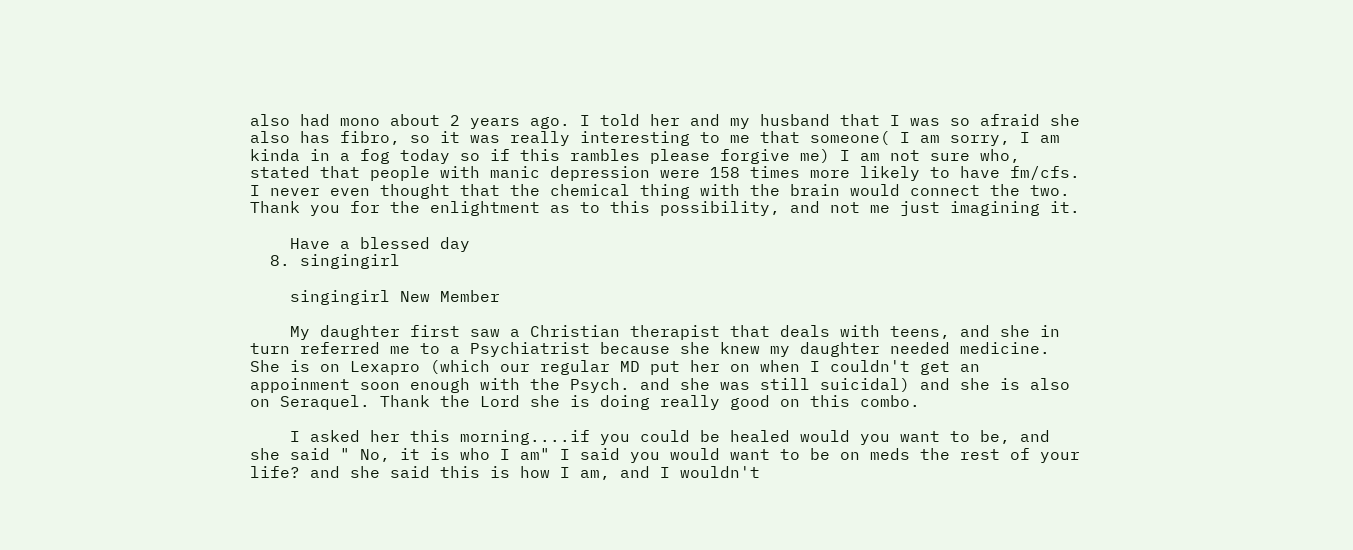also had mono about 2 years ago. I told her and my husband that I was so afraid she also has fibro, so it was really interesting to me that someone( I am sorry, I am kinda in a fog today so if this rambles please forgive me) I am not sure who, stated that people with manic depression were 158 times more likely to have fm/cfs. I never even thought that the chemical thing with the brain would connect the two. Thank you for the enlightment as to this possibility, and not me just imagining it.

    Have a blessed day
  8. singingirl

    singingirl New Member

    My daughter first saw a Christian therapist that deals with teens, and she in turn referred me to a Psychiatrist because she knew my daughter needed medicine. She is on Lexapro (which our regular MD put her on when I couldn't get an appoinment soon enough with the Psych. and she was still suicidal) and she is also on Seraquel. Thank the Lord she is doing really good on this combo.

    I asked her this morning....if you could be healed would you want to be, and she said " No, it is who I am" I said you would want to be on meds the rest of your life? and she said this is how I am, and I wouldn't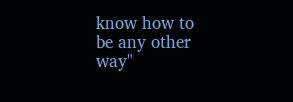know how to be any other way"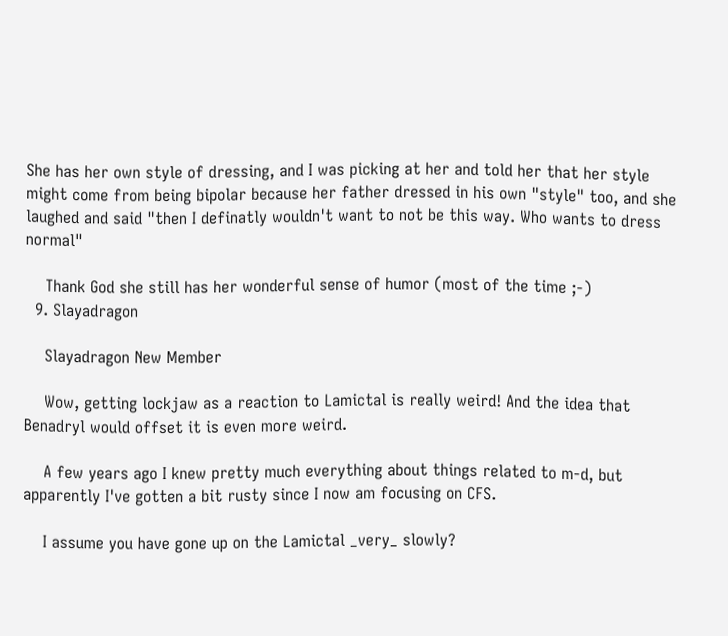She has her own style of dressing, and I was picking at her and told her that her style might come from being bipolar because her father dressed in his own "style" too, and she laughed and said "then I definatly wouldn't want to not be this way. Who wants to dress normal"

    Thank God she still has her wonderful sense of humor (most of the time ;-)
  9. Slayadragon

    Slayadragon New Member

    Wow, getting lockjaw as a reaction to Lamictal is really weird! And the idea that Benadryl would offset it is even more weird.

    A few years ago I knew pretty much everything about things related to m-d, but apparently I've gotten a bit rusty since I now am focusing on CFS.

    I assume you have gone up on the Lamictal _very_ slowly?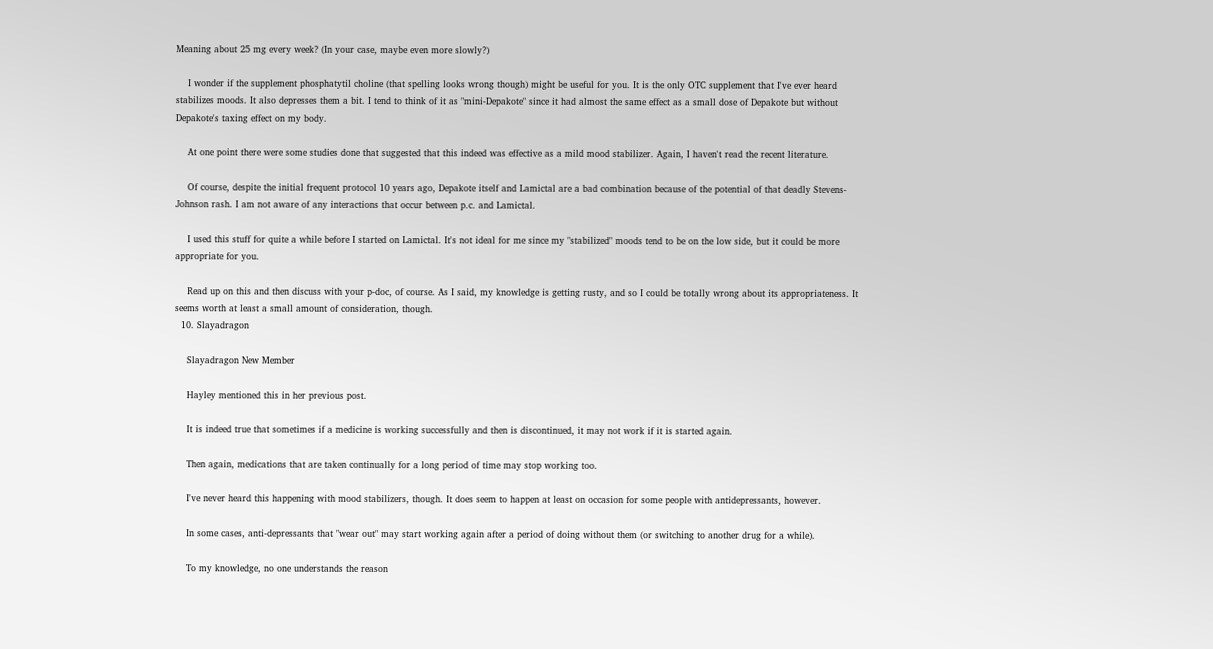Meaning about 25 mg every week? (In your case, maybe even more slowly?)

    I wonder if the supplement phosphatytil choline (that spelling looks wrong though) might be useful for you. It is the only OTC supplement that I've ever heard stabilizes moods. It also depresses them a bit. I tend to think of it as "mini-Depakote" since it had almost the same effect as a small dose of Depakote but without Depakote's taxing effect on my body.

    At one point there were some studies done that suggested that this indeed was effective as a mild mood stabilizer. Again, I haven't read the recent literature.

    Of course, despite the initial frequent protocol 10 years ago, Depakote itself and Lamictal are a bad combination because of the potential of that deadly Stevens-Johnson rash. I am not aware of any interactions that occur between p.c. and Lamictal.

    I used this stuff for quite a while before I started on Lamictal. It's not ideal for me since my "stabilized" moods tend to be on the low side, but it could be more appropriate for you.

    Read up on this and then discuss with your p-doc, of course. As I said, my knowledge is getting rusty, and so I could be totally wrong about its appropriateness. It seems worth at least a small amount of consideration, though.
  10. Slayadragon

    Slayadragon New Member

    Hayley mentioned this in her previous post.

    It is indeed true that sometimes if a medicine is working successfully and then is discontinued, it may not work if it is started again.

    Then again, medications that are taken continually for a long period of time may stop working too.

    I've never heard this happening with mood stabilizers, though. It does seem to happen at least on occasion for some people with antidepressants, however.

    In some cases, anti-depressants that "wear out" may start working again after a period of doing without them (or switching to another drug for a while).

    To my knowledge, no one understands the reason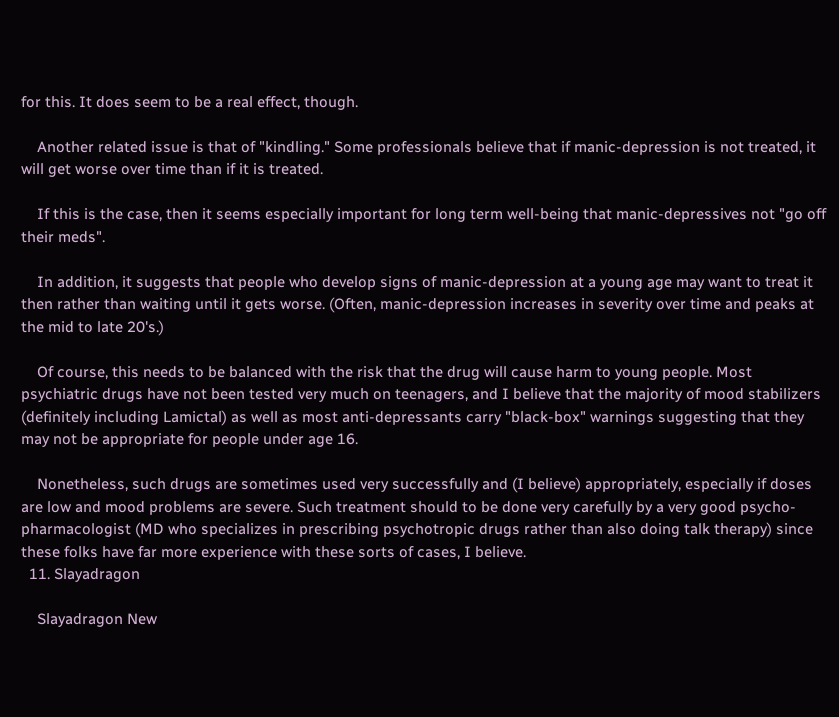for this. It does seem to be a real effect, though.

    Another related issue is that of "kindling." Some professionals believe that if manic-depression is not treated, it will get worse over time than if it is treated.

    If this is the case, then it seems especially important for long term well-being that manic-depressives not "go off their meds".

    In addition, it suggests that people who develop signs of manic-depression at a young age may want to treat it then rather than waiting until it gets worse. (Often, manic-depression increases in severity over time and peaks at the mid to late 20's.)

    Of course, this needs to be balanced with the risk that the drug will cause harm to young people. Most psychiatric drugs have not been tested very much on teenagers, and I believe that the majority of mood stabilizers (definitely including Lamictal) as well as most anti-depressants carry "black-box" warnings suggesting that they may not be appropriate for people under age 16.

    Nonetheless, such drugs are sometimes used very successfully and (I believe) appropriately, especially if doses are low and mood problems are severe. Such treatment should to be done very carefully by a very good psycho-pharmacologist (MD who specializes in prescribing psychotropic drugs rather than also doing talk therapy) since these folks have far more experience with these sorts of cases, I believe.
  11. Slayadragon

    Slayadragon New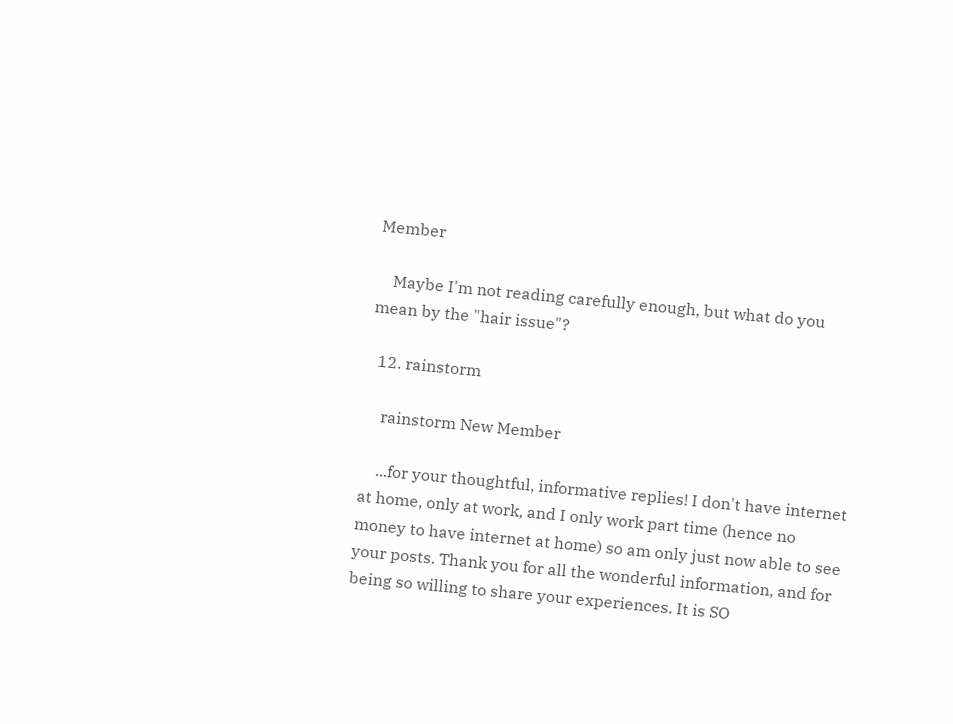Member

    Maybe I'm not reading carefully enough, but what do you mean by the "hair issue"?

  12. rainstorm

    rainstorm New Member

    ...for your thoughtful, informative replies! I don't have internet at home, only at work, and I only work part time (hence no money to have internet at home) so am only just now able to see your posts. Thank you for all the wonderful information, and for being so willing to share your experiences. It is SO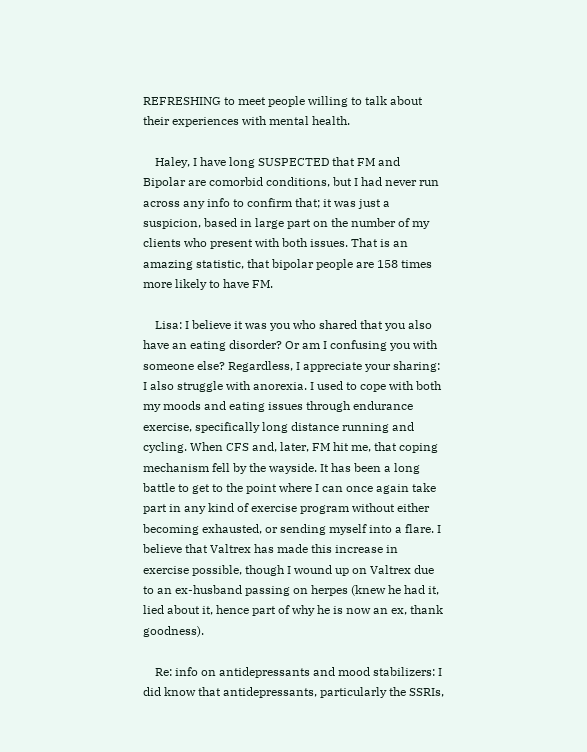REFRESHING to meet people willing to talk about their experiences with mental health.

    Haley, I have long SUSPECTED that FM and Bipolar are comorbid conditions, but I had never run across any info to confirm that; it was just a suspicion, based in large part on the number of my clients who present with both issues. That is an amazing statistic, that bipolar people are 158 times more likely to have FM.

    Lisa: I believe it was you who shared that you also have an eating disorder? Or am I confusing you with someone else? Regardless, I appreciate your sharing: I also struggle with anorexia. I used to cope with both my moods and eating issues through endurance exercise, specifically long distance running and cycling. When CFS and, later, FM hit me, that coping mechanism fell by the wayside. It has been a long battle to get to the point where I can once again take part in any kind of exercise program without either becoming exhausted, or sending myself into a flare. I believe that Valtrex has made this increase in exercise possible, though I wound up on Valtrex due to an ex-husband passing on herpes (knew he had it, lied about it, hence part of why he is now an ex, thank goodness).

    Re: info on antidepressants and mood stabilizers: I did know that antidepressants, particularly the SSRIs,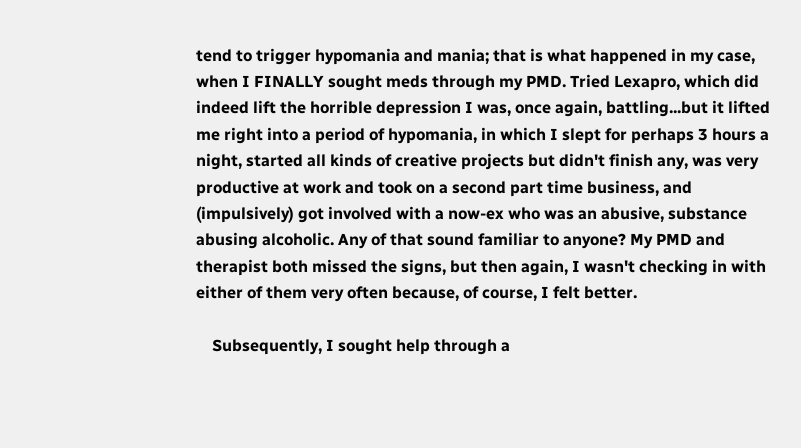tend to trigger hypomania and mania; that is what happened in my case, when I FINALLY sought meds through my PMD. Tried Lexapro, which did indeed lift the horrible depression I was, once again, battling...but it lifted me right into a period of hypomania, in which I slept for perhaps 3 hours a night, started all kinds of creative projects but didn't finish any, was very productive at work and took on a second part time business, and (impulsively) got involved with a now-ex who was an abusive, substance abusing alcoholic. Any of that sound familiar to anyone? My PMD and therapist both missed the signs, but then again, I wasn't checking in with either of them very often because, of course, I felt better.

    Subsequently, I sought help through a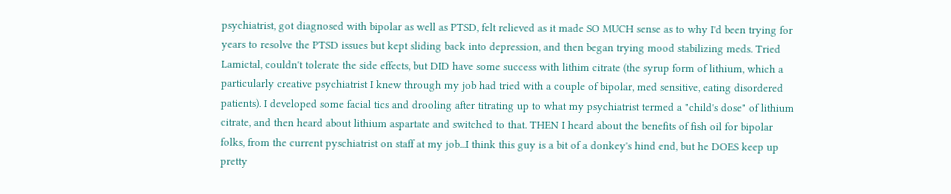psychiatrist, got diagnosed with bipolar as well as PTSD, felt relieved as it made SO MUCH sense as to why I'd been trying for years to resolve the PTSD issues but kept sliding back into depression, and then began trying mood stabilizing meds. Tried Lamictal, couldn't tolerate the side effects, but DID have some success with lithim citrate (the syrup form of lithium, which a particularly creative psychiatrist I knew through my job had tried with a couple of bipolar, med sensitive, eating disordered patients). I developed some facial tics and drooling after titrating up to what my psychiatrist termed a "child's dose" of lithium citrate, and then heard about lithium aspartate and switched to that. THEN I heard about the benefits of fish oil for bipolar folks, from the current pyschiatrist on staff at my job...I think this guy is a bit of a donkey's hind end, but he DOES keep up pretty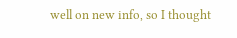well on new info, so I thought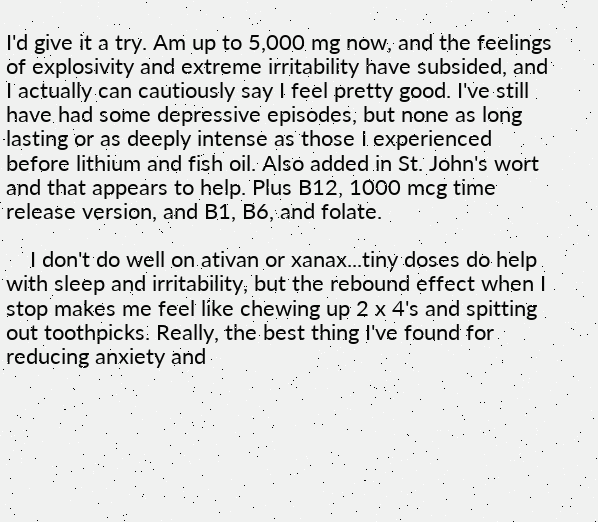I'd give it a try. Am up to 5,000 mg now, and the feelings of explosivity and extreme irritability have subsided, and I actually can cautiously say I feel pretty good. I've still have had some depressive episodes, but none as long lasting or as deeply intense as those I experienced before lithium and fish oil. Also added in St. John's wort and that appears to help. Plus B12, 1000 mcg time release version, and B1, B6, and folate.

    I don't do well on ativan or xanax...tiny doses do help with sleep and irritability, but the rebound effect when I stop makes me feel like chewing up 2 x 4's and spitting out toothpicks. Really, the best thing I've found for reducing anxiety and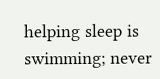helping sleep is swimming; never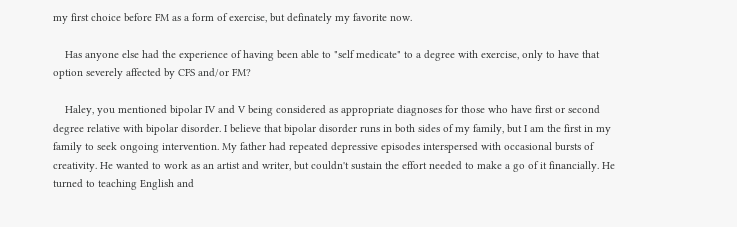my first choice before FM as a form of exercise, but definately my favorite now.

    Has anyone else had the experience of having been able to "self medicate" to a degree with exercise, only to have that option severely affected by CFS and/or FM?

    Haley, you mentioned bipolar IV and V being considered as appropriate diagnoses for those who have first or second degree relative with bipolar disorder. I believe that bipolar disorder runs in both sides of my family, but I am the first in my family to seek ongoing intervention. My father had repeated depressive episodes interspersed with occasional bursts of creativity. He wanted to work as an artist and writer, but couldn't sustain the effort needed to make a go of it financially. He turned to teaching English and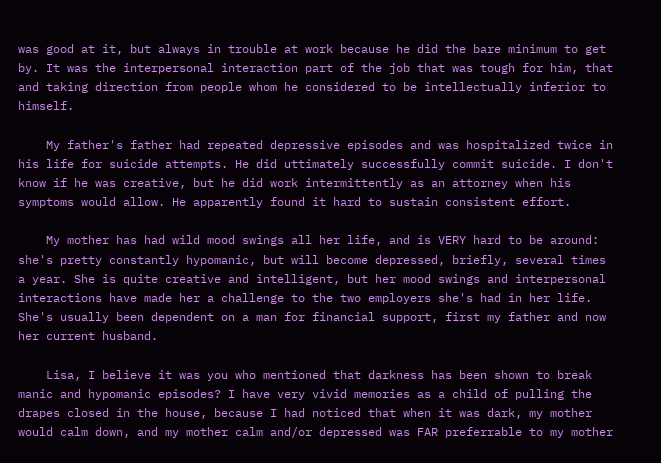was good at it, but always in trouble at work because he did the bare minimum to get by. It was the interpersonal interaction part of the job that was tough for him, that and taking direction from people whom he considered to be intellectually inferior to himself.

    My father's father had repeated depressive episodes and was hospitalized twice in his life for suicide attempts. He did uttimately successfully commit suicide. I don't know if he was creative, but he did work intermittently as an attorney when his symptoms would allow. He apparently found it hard to sustain consistent effort.

    My mother has had wild mood swings all her life, and is VERY hard to be around: she's pretty constantly hypomanic, but will become depressed, briefly, several times a year. She is quite creative and intelligent, but her mood swings and interpersonal interactions have made her a challenge to the two employers she's had in her life. She's usually been dependent on a man for financial support, first my father and now her current husband.

    Lisa, I believe it was you who mentioned that darkness has been shown to break manic and hypomanic episodes? I have very vivid memories as a child of pulling the drapes closed in the house, because I had noticed that when it was dark, my mother would calm down, and my mother calm and/or depressed was FAR preferrable to my mother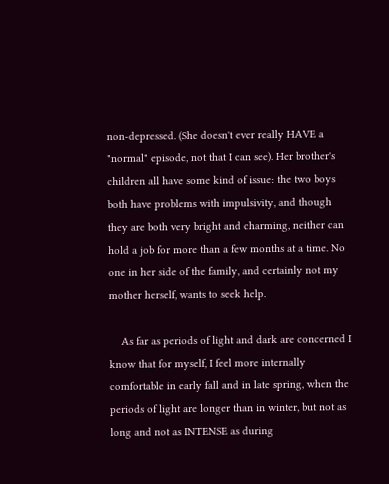non-depressed. (She doesn't ever really HAVE a "normal" episode, not that I can see). Her brother's children all have some kind of issue: the two boys both have problems with impulsivity, and though they are both very bright and charming, neither can hold a job for more than a few months at a time. No one in her side of the family, and certainly not my mother herself, wants to seek help.

    As far as periods of light and dark are concerned I know that for myself, I feel more internally comfortable in early fall and in late spring, when the periods of light are longer than in winter, but not as long and not as INTENSE as during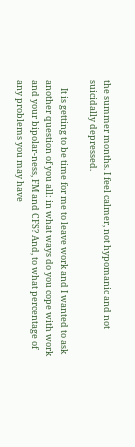the summer months. I feel calmer, not hypomanic and not suicidally depressed.

    It is getting to be time for me to leave work and I wanted to ask another question of you all: in what ways do you cope with work and your bipolar-ness, FM and CFS? And, to what percentage of any problems you may have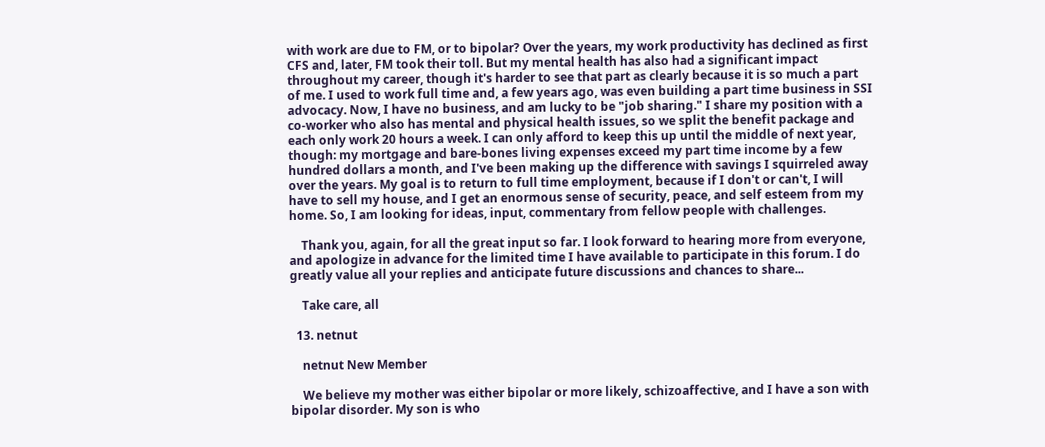with work are due to FM, or to bipolar? Over the years, my work productivity has declined as first CFS and, later, FM took their toll. But my mental health has also had a significant impact throughout my career, though it's harder to see that part as clearly because it is so much a part of me. I used to work full time and, a few years ago, was even building a part time business in SSI advocacy. Now, I have no business, and am lucky to be "job sharing." I share my position with a co-worker who also has mental and physical health issues, so we split the benefit package and each only work 20 hours a week. I can only afford to keep this up until the middle of next year, though: my mortgage and bare-bones living expenses exceed my part time income by a few hundred dollars a month, and I've been making up the difference with savings I squirreled away over the years. My goal is to return to full time employment, because if I don't or can't, I will have to sell my house, and I get an enormous sense of security, peace, and self esteem from my home. So, I am looking for ideas, input, commentary from fellow people with challenges.

    Thank you, again, for all the great input so far. I look forward to hearing more from everyone, and apologize in advance for the limited time I have available to participate in this forum. I do greatly value all your replies and anticipate future discussions and chances to share...

    Take care, all

  13. netnut

    netnut New Member

    We believe my mother was either bipolar or more likely, schizoaffective, and I have a son with bipolar disorder. My son is who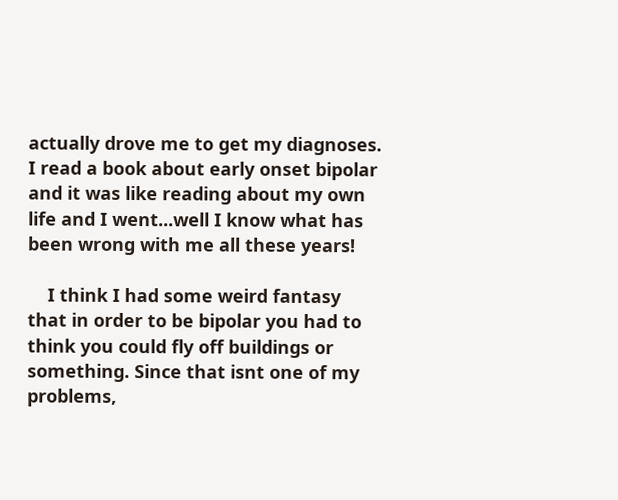actually drove me to get my diagnoses. I read a book about early onset bipolar and it was like reading about my own life and I went...well I know what has been wrong with me all these years!

    I think I had some weird fantasy that in order to be bipolar you had to think you could fly off buildings or something. Since that isnt one of my problems,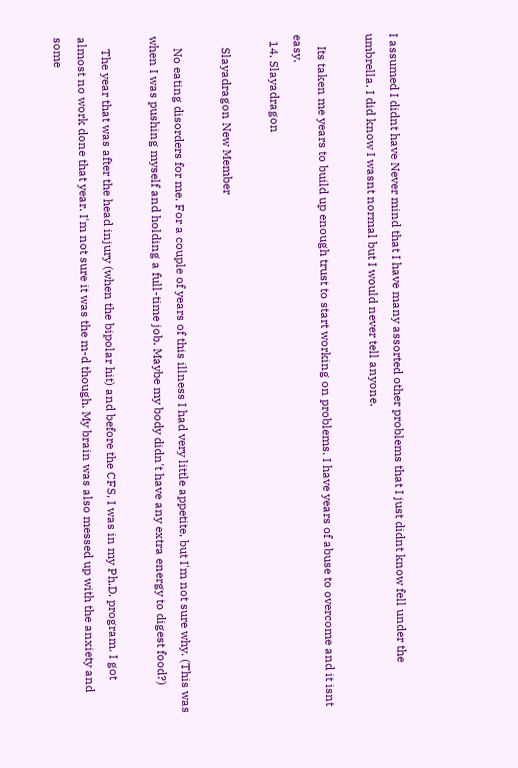I assumed I didnt have Never mind that I have many assorted other problems that I just didnt know fell under the umbrella. I did know I wasnt normal but I would never tell anyone.

    Its taken me years to build up enough trust to start working on problems. I have years of abuse to overcome and it isnt easy.
  14. Slayadragon

    Slayadragon New Member

    No eating disorders for me. For a couple of years of this illness I had very little appetite, but I'm not sure why. (This was when I was pushing myself and holding a full-time job. Maybe my body didn't have any extra energy to digest food?)

    The year that was after the head injury (when the bipolar hit) and before the CFS, I was in my Ph.D. program. I got almost no work done that year. I'm not sure it was the m-d though. My brain was also messed up with the anxiety and some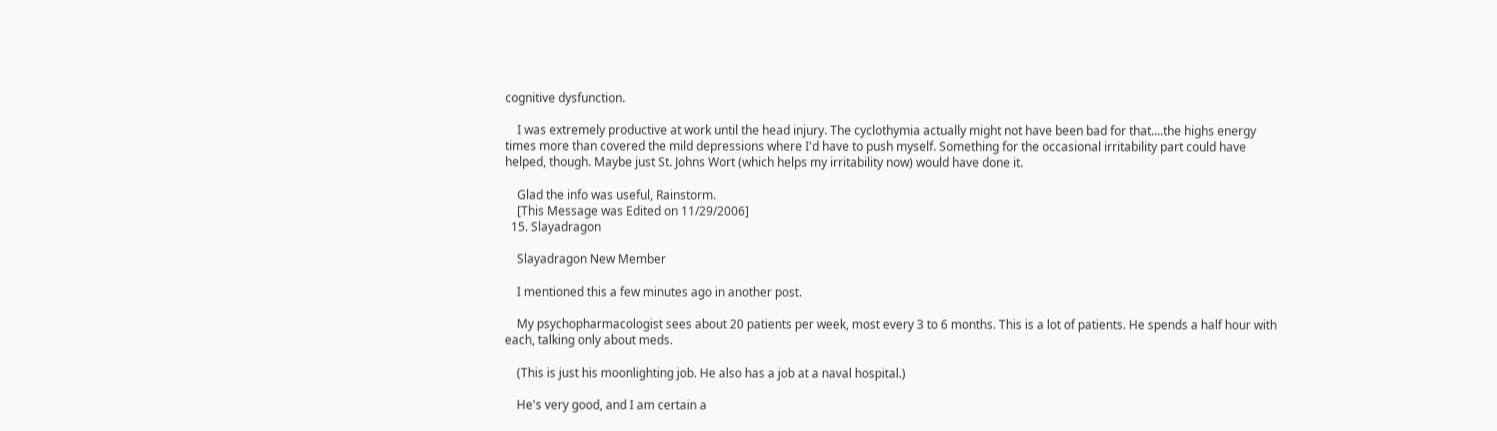cognitive dysfunction.

    I was extremely productive at work until the head injury. The cyclothymia actually might not have been bad for that....the highs energy times more than covered the mild depressions where I'd have to push myself. Something for the occasional irritability part could have helped, though. Maybe just St. Johns Wort (which helps my irritability now) would have done it.

    Glad the info was useful, Rainstorm.
    [This Message was Edited on 11/29/2006]
  15. Slayadragon

    Slayadragon New Member

    I mentioned this a few minutes ago in another post.

    My psychopharmacologist sees about 20 patients per week, most every 3 to 6 months. This is a lot of patients. He spends a half hour with each, talking only about meds.

    (This is just his moonlighting job. He also has a job at a naval hospital.)

    He's very good, and I am certain a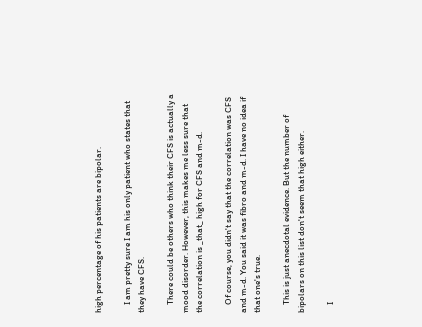high percentage of his patients are bipolar.

    I am pretty sure I am his only patient who states that they have CFS.

    There could be others who think their CFS is actually a mood disorder. However, this makes me less sure that the correlation is _that_ high for CFS and m-d.

    Of course, you didn't say that the correlation was CFS and m-d. You said it was fibro and m-d. I have no idea if that one's true.

    This is just anecdotal evidence. But the number of bipolars on this list don't seem that high either.

    I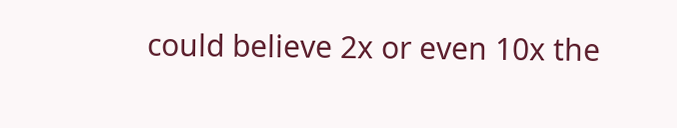could believe 2x or even 10x the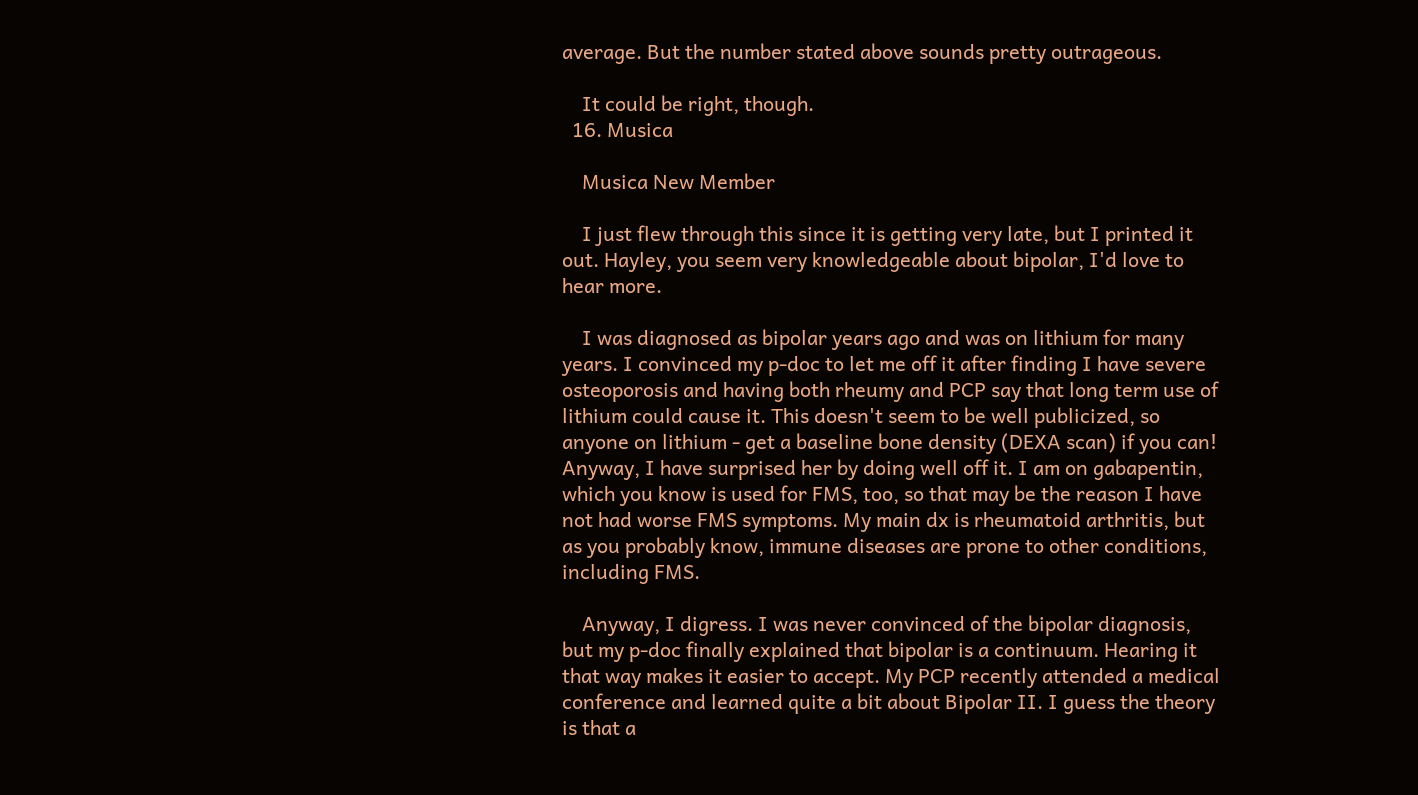average. But the number stated above sounds pretty outrageous.

    It could be right, though.
  16. Musica

    Musica New Member

    I just flew through this since it is getting very late, but I printed it out. Hayley, you seem very knowledgeable about bipolar, I'd love to hear more.

    I was diagnosed as bipolar years ago and was on lithium for many years. I convinced my p-doc to let me off it after finding I have severe osteoporosis and having both rheumy and PCP say that long term use of lithium could cause it. This doesn't seem to be well publicized, so anyone on lithium - get a baseline bone density (DEXA scan) if you can! Anyway, I have surprised her by doing well off it. I am on gabapentin, which you know is used for FMS, too, so that may be the reason I have not had worse FMS symptoms. My main dx is rheumatoid arthritis, but as you probably know, immune diseases are prone to other conditions, including FMS.

    Anyway, I digress. I was never convinced of the bipolar diagnosis, but my p-doc finally explained that bipolar is a continuum. Hearing it that way makes it easier to accept. My PCP recently attended a medical conference and learned quite a bit about Bipolar II. I guess the theory is that a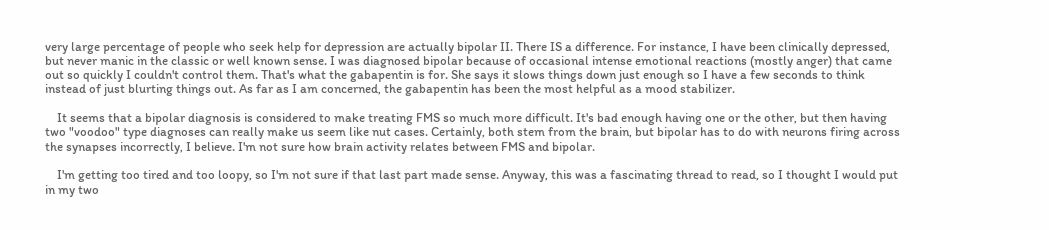very large percentage of people who seek help for depression are actually bipolar II. There IS a difference. For instance, I have been clinically depressed, but never manic in the classic or well known sense. I was diagnosed bipolar because of occasional intense emotional reactions (mostly anger) that came out so quickly I couldn't control them. That's what the gabapentin is for. She says it slows things down just enough so I have a few seconds to think instead of just blurting things out. As far as I am concerned, the gabapentin has been the most helpful as a mood stabilizer.

    It seems that a bipolar diagnosis is considered to make treating FMS so much more difficult. It's bad enough having one or the other, but then having two "voodoo" type diagnoses can really make us seem like nut cases. Certainly, both stem from the brain, but bipolar has to do with neurons firing across the synapses incorrectly, I believe. I'm not sure how brain activity relates between FMS and bipolar.

    I'm getting too tired and too loopy, so I'm not sure if that last part made sense. Anyway, this was a fascinating thread to read, so I thought I would put in my two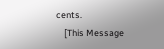cents.
    [This Message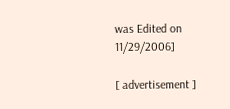was Edited on 11/29/2006]

[ advertisement ]